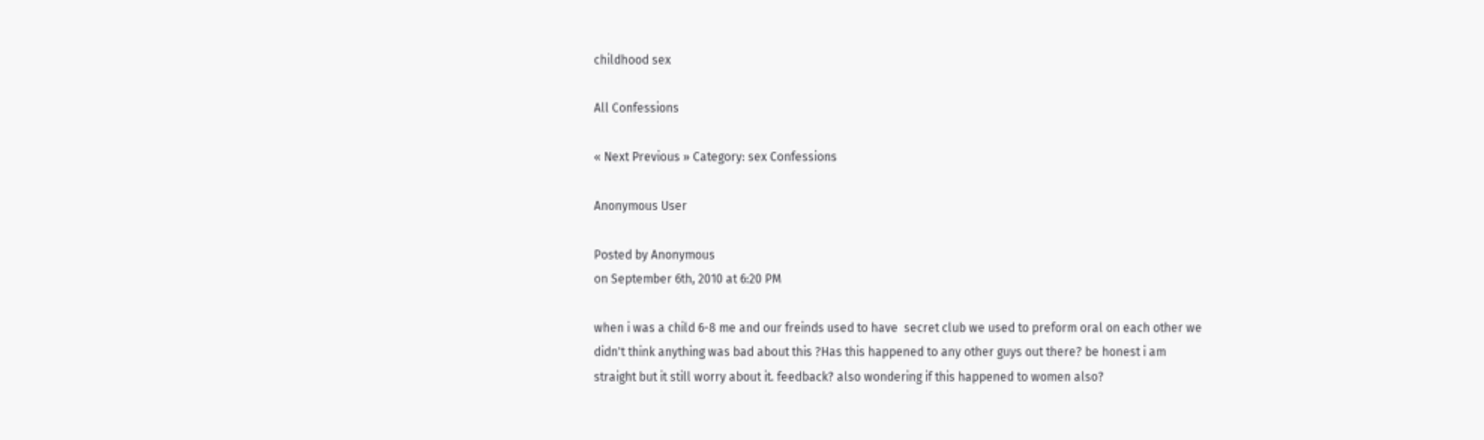childhood sex

All Confessions

« Next Previous » Category: sex Confessions

Anonymous User

Posted by Anonymous
on September 6th, 2010 at 6:20 PM

when i was a child 6-8 me and our freinds used to have  secret club we used to preform oral on each other we didn't think anything was bad about this ?Has this happened to any other guys out there? be honest i am straight but it still worry about it. feedback? also wondering if this happened to women also?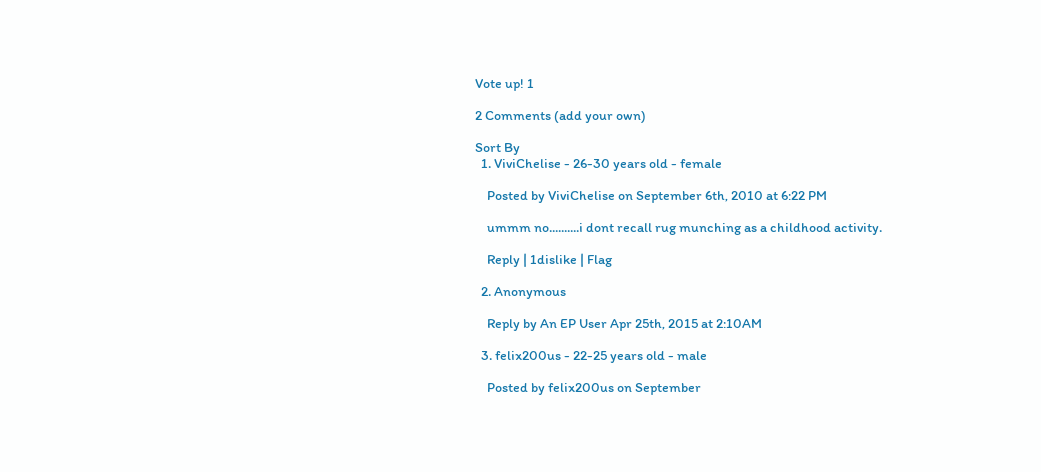Vote up! 1

2 Comments (add your own)

Sort By
  1. ViviChelise - 26-30 years old - female

    Posted by ViviChelise on September 6th, 2010 at 6:22 PM

    ummm no..........i dont recall rug munching as a childhood activity.

    Reply | 1dislike | Flag

  2. Anonymous

    Reply by An EP User Apr 25th, 2015 at 2:10AM

  3. felix200us - 22-25 years old - male

    Posted by felix200us on September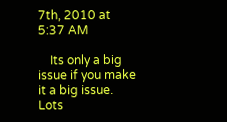7th, 2010 at 5:37 AM

    Its only a big issue if you make it a big issue. Lots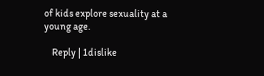of kids explore sexuality at a young age.

    Reply | 1dislike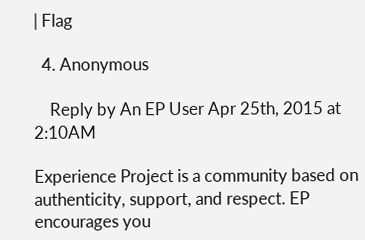| Flag

  4. Anonymous

    Reply by An EP User Apr 25th, 2015 at 2:10AM

Experience Project is a community based on authenticity, support, and respect. EP encourages you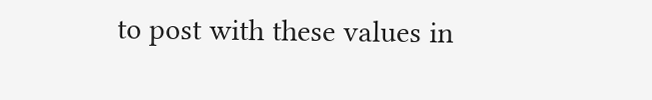to post with these values in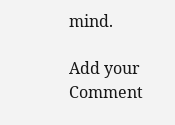mind.

Add your Comment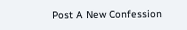Post A New Confession